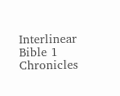Interlinear Bible 1 Chronicles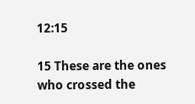12:15

15 These are the ones who crossed the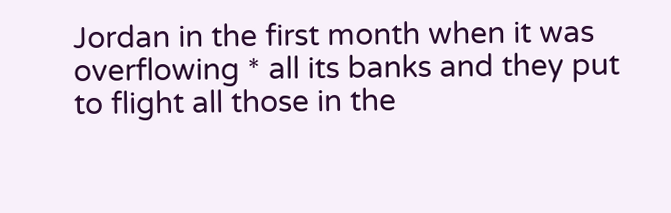Jordan in the first month when it was overflowing * all its banks and they put to flight all those in the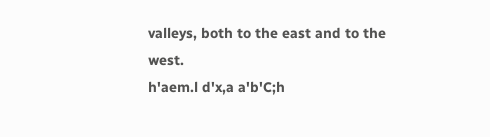valleys, both to the east and to the west.
h'aem.l d'x,a a'b'C;h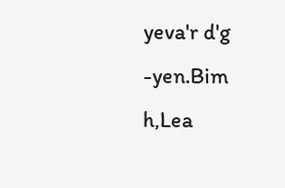yeva'r d'g -yen.Bim h,Lea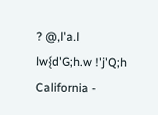? @,l'a.l lw{d'G;h.w !'j'Q;h
California -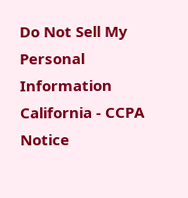Do Not Sell My Personal Information  California - CCPA Notice